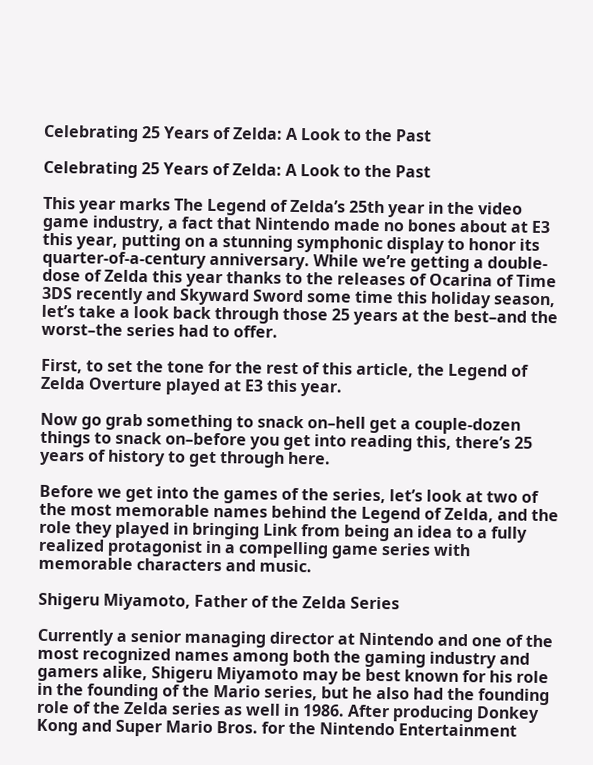Celebrating 25 Years of Zelda: A Look to the Past

Celebrating 25 Years of Zelda: A Look to the Past

This year marks The Legend of Zelda’s 25th year in the video game industry, a fact that Nintendo made no bones about at E3 this year, putting on a stunning symphonic display to honor its quarter-of-a-century anniversary. While we’re getting a double-dose of Zelda this year thanks to the releases of Ocarina of Time 3DS recently and Skyward Sword some time this holiday season, let’s take a look back through those 25 years at the best–and the worst–the series had to offer.

First, to set the tone for the rest of this article, the Legend of Zelda Overture played at E3 this year.

Now go grab something to snack on–hell get a couple-dozen things to snack on–before you get into reading this, there’s 25 years of history to get through here.

Before we get into the games of the series, let’s look at two of the most memorable names behind the Legend of Zelda, and the role they played in bringing Link from being an idea to a fully realized protagonist in a compelling game series with memorable characters and music.

Shigeru Miyamoto, Father of the Zelda Series

Currently a senior managing director at Nintendo and one of the most recognized names among both the gaming industry and gamers alike, Shigeru Miyamoto may be best known for his role in the founding of the Mario series, but he also had the founding role of the Zelda series as well in 1986. After producing Donkey Kong and Super Mario Bros. for the Nintendo Entertainment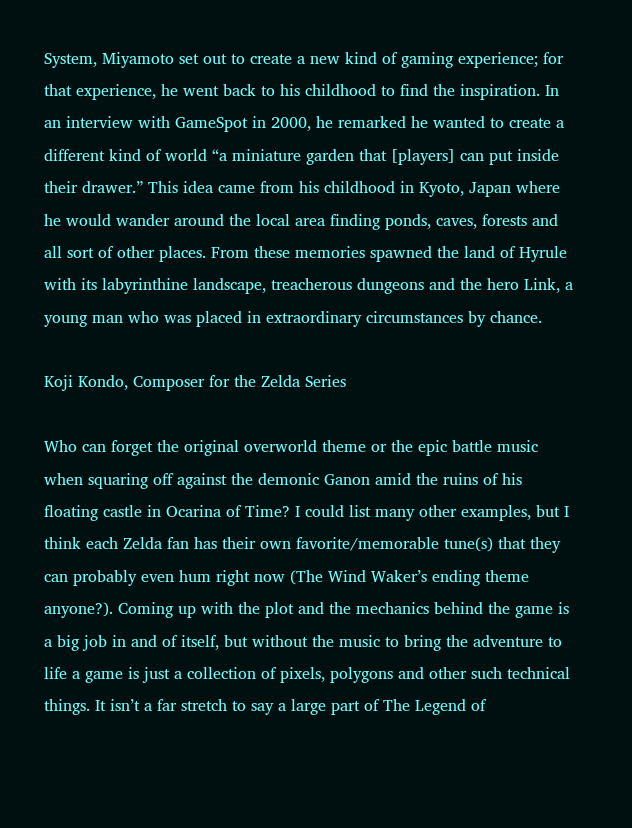System, Miyamoto set out to create a new kind of gaming experience; for that experience, he went back to his childhood to find the inspiration. In an interview with GameSpot in 2000, he remarked he wanted to create a different kind of world “a miniature garden that [players] can put inside their drawer.” This idea came from his childhood in Kyoto, Japan where he would wander around the local area finding ponds, caves, forests and all sort of other places. From these memories spawned the land of Hyrule with its labyrinthine landscape, treacherous dungeons and the hero Link, a young man who was placed in extraordinary circumstances by chance.

Koji Kondo, Composer for the Zelda Series

Who can forget the original overworld theme or the epic battle music when squaring off against the demonic Ganon amid the ruins of his floating castle in Ocarina of Time? I could list many other examples, but I think each Zelda fan has their own favorite/memorable tune(s) that they can probably even hum right now (The Wind Waker’s ending theme anyone?). Coming up with the plot and the mechanics behind the game is a big job in and of itself, but without the music to bring the adventure to life a game is just a collection of pixels, polygons and other such technical things. It isn’t a far stretch to say a large part of The Legend of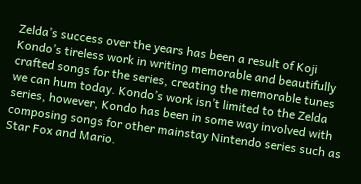Zelda’s success over the years has been a result of Koji Kondo’s tireless work in writing memorable and beautifully crafted songs for the series, creating the memorable tunes we can hum today. Kondo’s work isn’t limited to the Zelda series, however, Kondo has been in some way involved with composing songs for other mainstay Nintendo series such as Star Fox and Mario.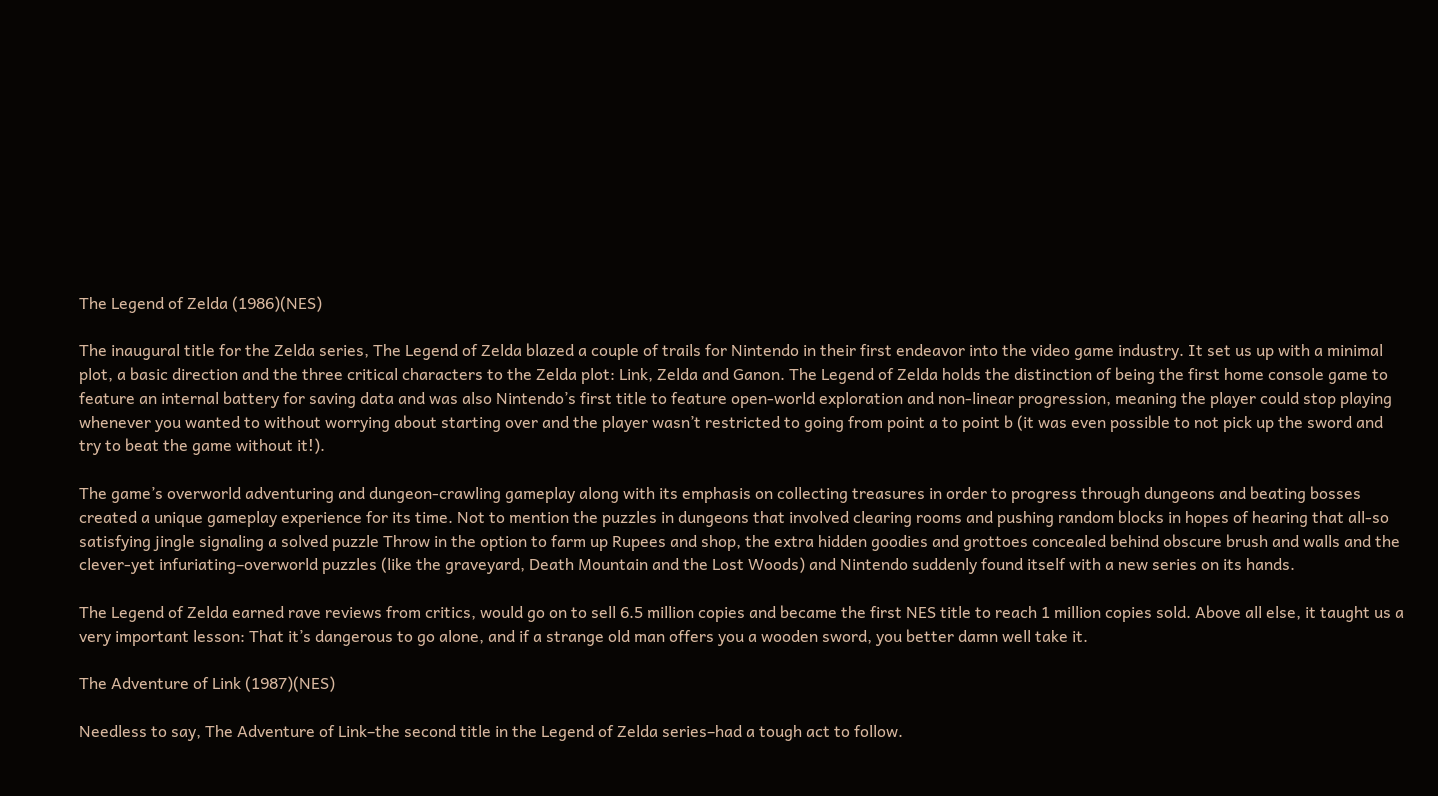The Legend of Zelda (1986)(NES)

The inaugural title for the Zelda series, The Legend of Zelda blazed a couple of trails for Nintendo in their first endeavor into the video game industry. It set us up with a minimal plot, a basic direction and the three critical characters to the Zelda plot: Link, Zelda and Ganon. The Legend of Zelda holds the distinction of being the first home console game to feature an internal battery for saving data and was also Nintendo’s first title to feature open-world exploration and non-linear progression, meaning the player could stop playing whenever you wanted to without worrying about starting over and the player wasn’t restricted to going from point a to point b (it was even possible to not pick up the sword and try to beat the game without it!).

The game’s overworld adventuring and dungeon-crawling gameplay along with its emphasis on collecting treasures in order to progress through dungeons and beating bosses created a unique gameplay experience for its time. Not to mention the puzzles in dungeons that involved clearing rooms and pushing random blocks in hopes of hearing that all-so satisfying jingle signaling a solved puzzle Throw in the option to farm up Rupees and shop, the extra hidden goodies and grottoes concealed behind obscure brush and walls and the clever-yet infuriating–overworld puzzles (like the graveyard, Death Mountain and the Lost Woods) and Nintendo suddenly found itself with a new series on its hands.

The Legend of Zelda earned rave reviews from critics, would go on to sell 6.5 million copies and became the first NES title to reach 1 million copies sold. Above all else, it taught us a very important lesson: That it’s dangerous to go alone, and if a strange old man offers you a wooden sword, you better damn well take it.

The Adventure of Link (1987)(NES)

Needless to say, The Adventure of Link–the second title in the Legend of Zelda series–had a tough act to follow.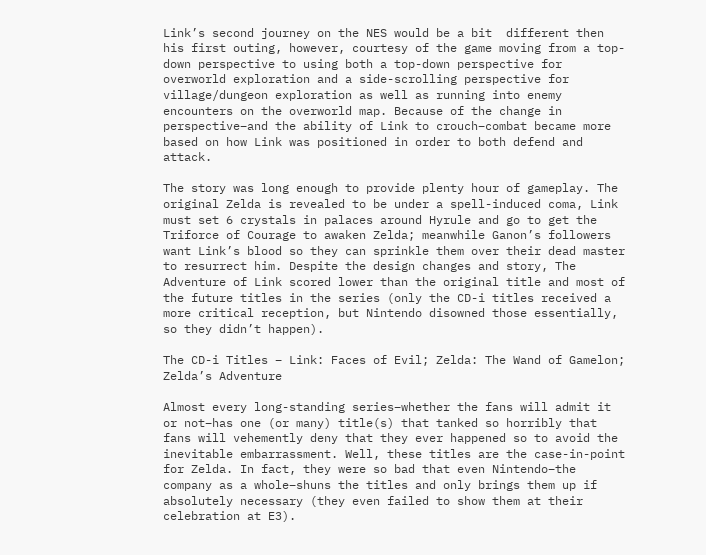Link’s second journey on the NES would be a bit  different then his first outing, however, courtesy of the game moving from a top-down perspective to using both a top-down perspective for overworld exploration and a side-scrolling perspective for village/dungeon exploration as well as running into enemy encounters on the overworld map. Because of the change in perspective–and the ability of Link to crouch–combat became more based on how Link was positioned in order to both defend and attack.

The story was long enough to provide plenty hour of gameplay. The original Zelda is revealed to be under a spell-induced coma, Link must set 6 crystals in palaces around Hyrule and go to get the Triforce of Courage to awaken Zelda; meanwhile Ganon’s followers want Link’s blood so they can sprinkle them over their dead master to resurrect him. Despite the design changes and story, The Adventure of Link scored lower than the original title and most of the future titles in the series (only the CD-i titles received a more critical reception, but Nintendo disowned those essentially, so they didn’t happen).

The CD-i Titles – Link: Faces of Evil; Zelda: The Wand of Gamelon; Zelda’s Adventure

Almost every long-standing series–whether the fans will admit it or not–has one (or many) title(s) that tanked so horribly that fans will vehemently deny that they ever happened so to avoid the inevitable embarrassment. Well, these titles are the case-in-point for Zelda. In fact, they were so bad that even Nintendo–the company as a whole–shuns the titles and only brings them up if absolutely necessary (they even failed to show them at their celebration at E3).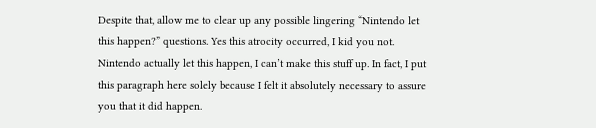Despite that, allow me to clear up any possible lingering “Nintendo let this happen?” questions. Yes this atrocity occurred, I kid you not. Nintendo actually let this happen, I can’t make this stuff up. In fact, I put this paragraph here solely because I felt it absolutely necessary to assure you that it did happen.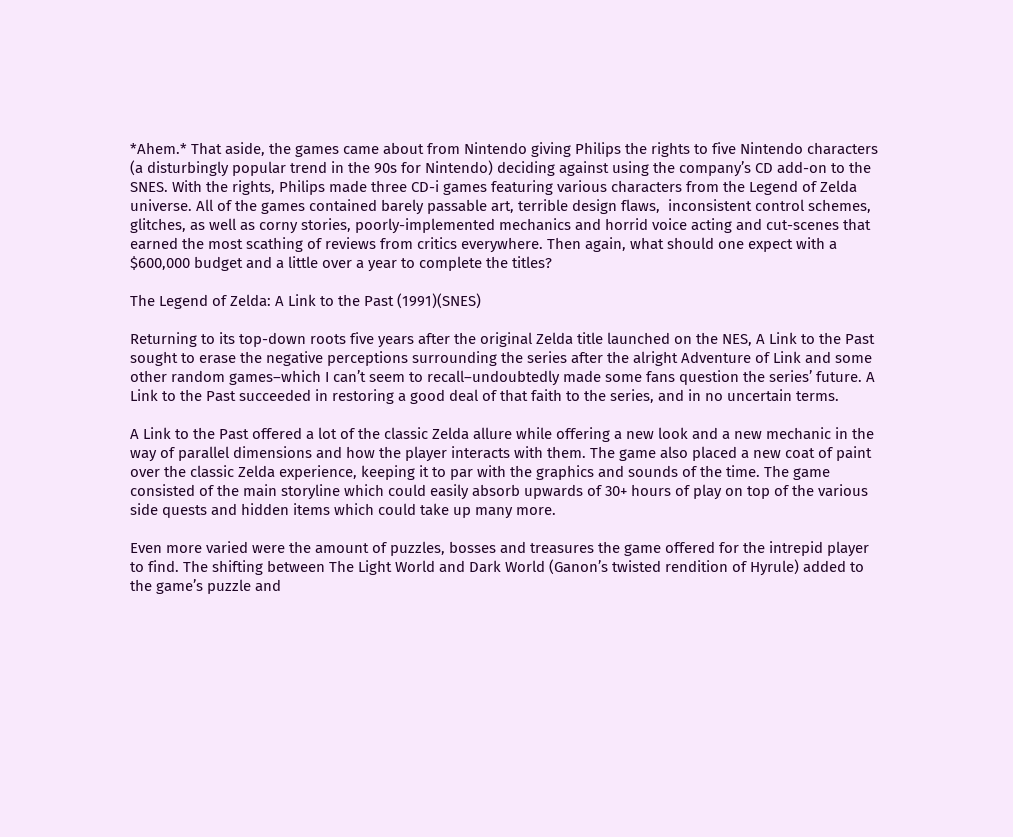*Ahem.* That aside, the games came about from Nintendo giving Philips the rights to five Nintendo characters (a disturbingly popular trend in the 90s for Nintendo) deciding against using the company’s CD add-on to the SNES. With the rights, Philips made three CD-i games featuring various characters from the Legend of Zelda universe. All of the games contained barely passable art, terrible design flaws,  inconsistent control schemes, glitches, as well as corny stories, poorly-implemented mechanics and horrid voice acting and cut-scenes that earned the most scathing of reviews from critics everywhere. Then again, what should one expect with a $600,000 budget and a little over a year to complete the titles?

The Legend of Zelda: A Link to the Past (1991)(SNES)

Returning to its top-down roots five years after the original Zelda title launched on the NES, A Link to the Past sought to erase the negative perceptions surrounding the series after the alright Adventure of Link and some other random games–which I can’t seem to recall–undoubtedly made some fans question the series’ future. A Link to the Past succeeded in restoring a good deal of that faith to the series, and in no uncertain terms.

A Link to the Past offered a lot of the classic Zelda allure while offering a new look and a new mechanic in the way of parallel dimensions and how the player interacts with them. The game also placed a new coat of paint over the classic Zelda experience, keeping it to par with the graphics and sounds of the time. The game consisted of the main storyline which could easily absorb upwards of 30+ hours of play on top of the various side quests and hidden items which could take up many more.

Even more varied were the amount of puzzles, bosses and treasures the game offered for the intrepid player to find. The shifting between The Light World and Dark World (Ganon’s twisted rendition of Hyrule) added to the game’s puzzle and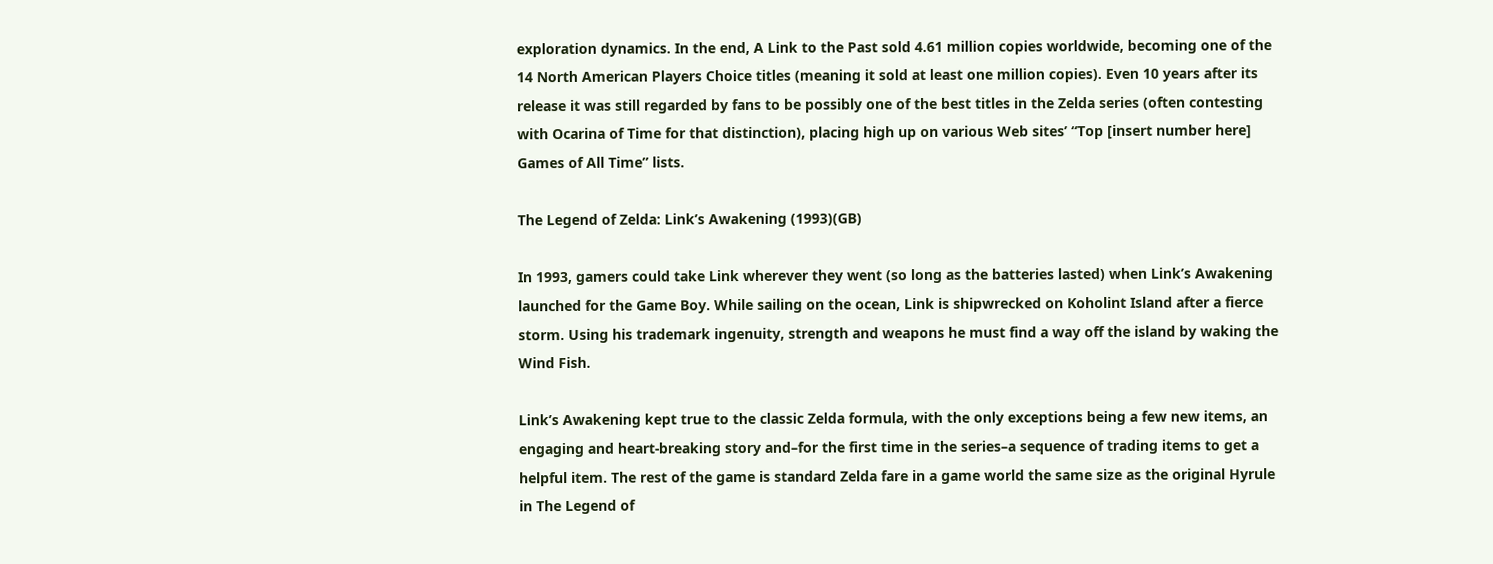exploration dynamics. In the end, A Link to the Past sold 4.61 million copies worldwide, becoming one of the 14 North American Players Choice titles (meaning it sold at least one million copies). Even 10 years after its release it was still regarded by fans to be possibly one of the best titles in the Zelda series (often contesting with Ocarina of Time for that distinction), placing high up on various Web sites’ “Top [insert number here] Games of All Time” lists.

The Legend of Zelda: Link’s Awakening (1993)(GB)

In 1993, gamers could take Link wherever they went (so long as the batteries lasted) when Link’s Awakening launched for the Game Boy. While sailing on the ocean, Link is shipwrecked on Koholint Island after a fierce storm. Using his trademark ingenuity, strength and weapons he must find a way off the island by waking the Wind Fish.

Link’s Awakening kept true to the classic Zelda formula, with the only exceptions being a few new items, an engaging and heart-breaking story and–for the first time in the series–a sequence of trading items to get a helpful item. The rest of the game is standard Zelda fare in a game world the same size as the original Hyrule in The Legend of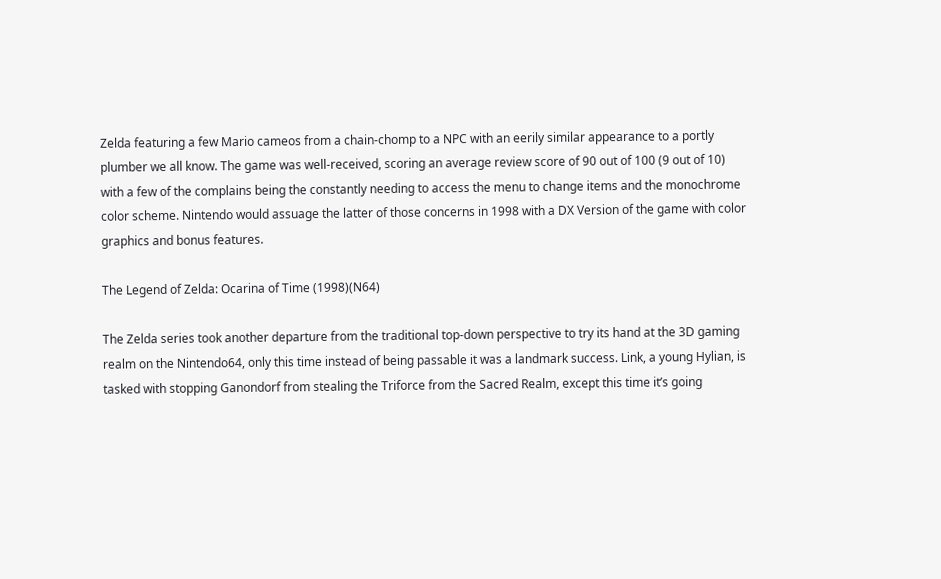Zelda featuring a few Mario cameos from a chain-chomp to a NPC with an eerily similar appearance to a portly plumber we all know. The game was well-received, scoring an average review score of 90 out of 100 (9 out of 10) with a few of the complains being the constantly needing to access the menu to change items and the monochrome color scheme. Nintendo would assuage the latter of those concerns in 1998 with a DX Version of the game with color graphics and bonus features.

The Legend of Zelda: Ocarina of Time (1998)(N64)

The Zelda series took another departure from the traditional top-down perspective to try its hand at the 3D gaming realm on the Nintendo64, only this time instead of being passable it was a landmark success. Link, a young Hylian, is tasked with stopping Ganondorf from stealing the Triforce from the Sacred Realm, except this time it’s going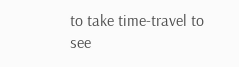to take time-travel to see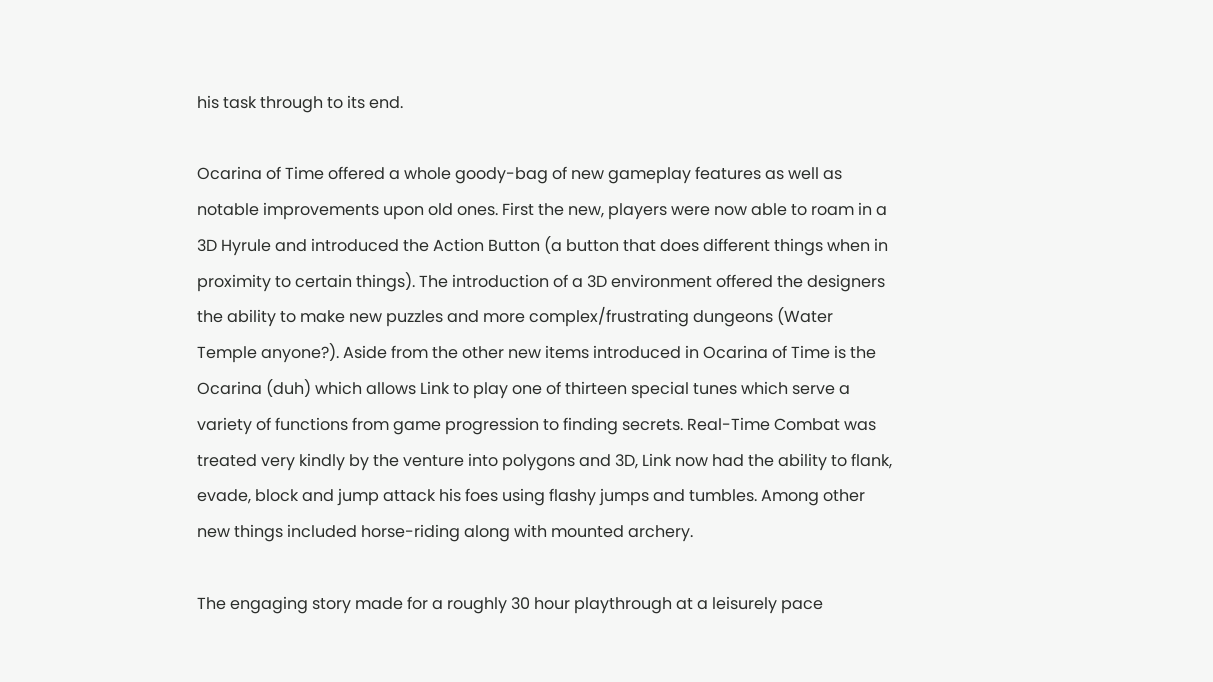his task through to its end.

Ocarina of Time offered a whole goody-bag of new gameplay features as well as notable improvements upon old ones. First the new, players were now able to roam in a 3D Hyrule and introduced the Action Button (a button that does different things when in proximity to certain things). The introduction of a 3D environment offered the designers the ability to make new puzzles and more complex/frustrating dungeons (Water Temple anyone?). Aside from the other new items introduced in Ocarina of Time is the Ocarina (duh) which allows Link to play one of thirteen special tunes which serve a variety of functions from game progression to finding secrets. Real-Time Combat was treated very kindly by the venture into polygons and 3D, Link now had the ability to flank, evade, block and jump attack his foes using flashy jumps and tumbles. Among other new things included horse-riding along with mounted archery.

The engaging story made for a roughly 30 hour playthrough at a leisurely pace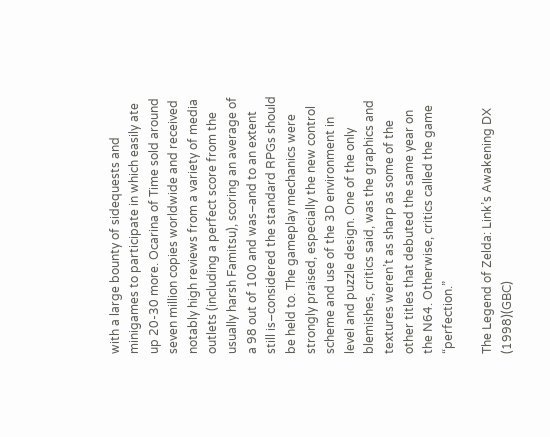with a large bounty of sidequests and minigames to participate in which easily ate up 20-30 more. Ocarina of Time sold around seven million copies worldwide and received notably high reviews from a variety of media outlets (including a perfect score from the usually harsh Famitsu), scoring an average of a 98 out of 100 and was–and to an extent still is–considered the standard RPGs should be held to. The gameplay mechanics were strongly praised, especially the new control scheme and use of the 3D environment in level and puzzle design. One of the only blemishes, critics said, was the graphics and textures weren’t as sharp as some of the other titles that debuted the same year on the N64. Otherwise, critics called the game “perfection.”

The Legend of Zelda: Link’s Awakening DX (1998)(GBC)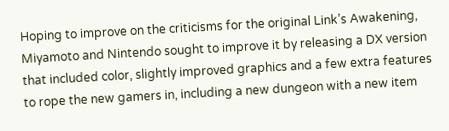Hoping to improve on the criticisms for the original Link’s Awakening, Miyamoto and Nintendo sought to improve it by releasing a DX version that included color, slightly improved graphics and a few extra features to rope the new gamers in, including a new dungeon with a new item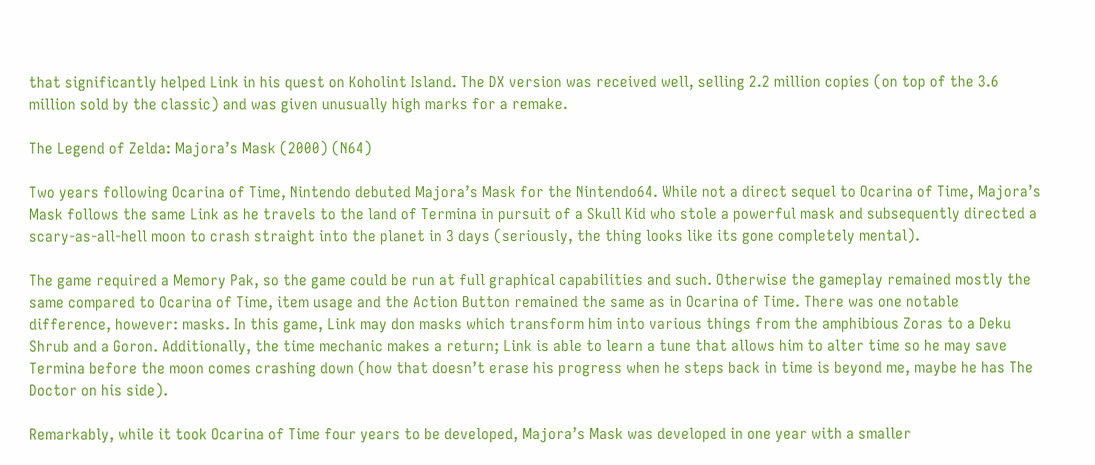that significantly helped Link in his quest on Koholint Island. The DX version was received well, selling 2.2 million copies (on top of the 3.6 million sold by the classic) and was given unusually high marks for a remake.

The Legend of Zelda: Majora’s Mask (2000) (N64)

Two years following Ocarina of Time, Nintendo debuted Majora’s Mask for the Nintendo64. While not a direct sequel to Ocarina of Time, Majora’s Mask follows the same Link as he travels to the land of Termina in pursuit of a Skull Kid who stole a powerful mask and subsequently directed a scary-as-all-hell moon to crash straight into the planet in 3 days (seriously, the thing looks like its gone completely mental).

The game required a Memory Pak, so the game could be run at full graphical capabilities and such. Otherwise the gameplay remained mostly the same compared to Ocarina of Time, item usage and the Action Button remained the same as in Ocarina of Time. There was one notable difference, however: masks. In this game, Link may don masks which transform him into various things from the amphibious Zoras to a Deku Shrub and a Goron. Additionally, the time mechanic makes a return; Link is able to learn a tune that allows him to alter time so he may save Termina before the moon comes crashing down (how that doesn’t erase his progress when he steps back in time is beyond me, maybe he has The Doctor on his side).

Remarkably, while it took Ocarina of Time four years to be developed, Majora’s Mask was developed in one year with a smaller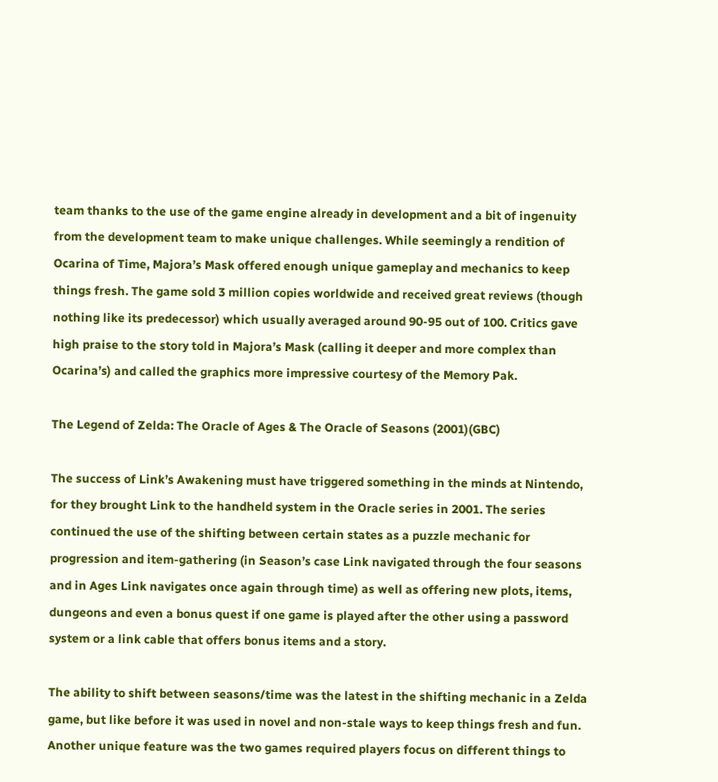team thanks to the use of the game engine already in development and a bit of ingenuity from the development team to make unique challenges. While seemingly a rendition of Ocarina of Time, Majora’s Mask offered enough unique gameplay and mechanics to keep things fresh. The game sold 3 million copies worldwide and received great reviews (though nothing like its predecessor) which usually averaged around 90-95 out of 100. Critics gave high praise to the story told in Majora’s Mask (calling it deeper and more complex than Ocarina’s) and called the graphics more impressive courtesy of the Memory Pak.

The Legend of Zelda: The Oracle of Ages & The Oracle of Seasons (2001)(GBC)

The success of Link’s Awakening must have triggered something in the minds at Nintendo, for they brought Link to the handheld system in the Oracle series in 2001. The series continued the use of the shifting between certain states as a puzzle mechanic for progression and item-gathering (in Season’s case Link navigated through the four seasons and in Ages Link navigates once again through time) as well as offering new plots, items, dungeons and even a bonus quest if one game is played after the other using a password system or a link cable that offers bonus items and a story.

The ability to shift between seasons/time was the latest in the shifting mechanic in a Zelda game, but like before it was used in novel and non-stale ways to keep things fresh and fun. Another unique feature was the two games required players focus on different things to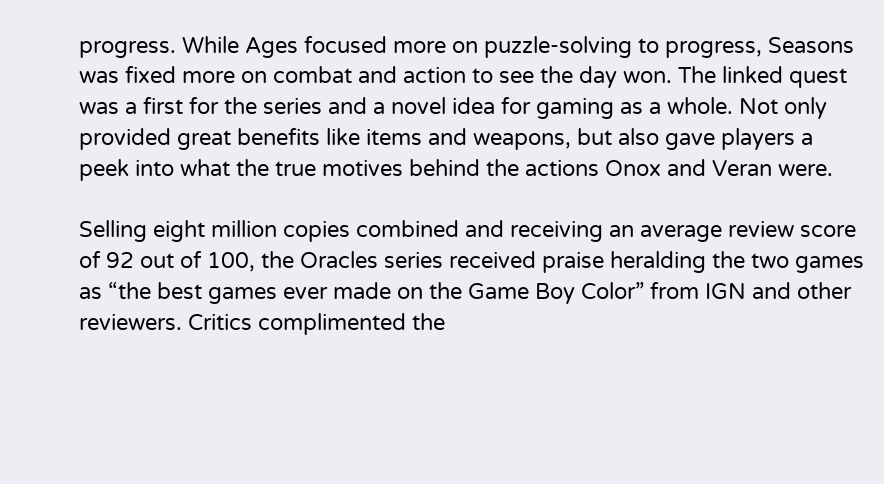progress. While Ages focused more on puzzle-solving to progress, Seasons was fixed more on combat and action to see the day won. The linked quest was a first for the series and a novel idea for gaming as a whole. Not only provided great benefits like items and weapons, but also gave players a peek into what the true motives behind the actions Onox and Veran were.

Selling eight million copies combined and receiving an average review score of 92 out of 100, the Oracles series received praise heralding the two games as “the best games ever made on the Game Boy Color” from IGN and other reviewers. Critics complimented the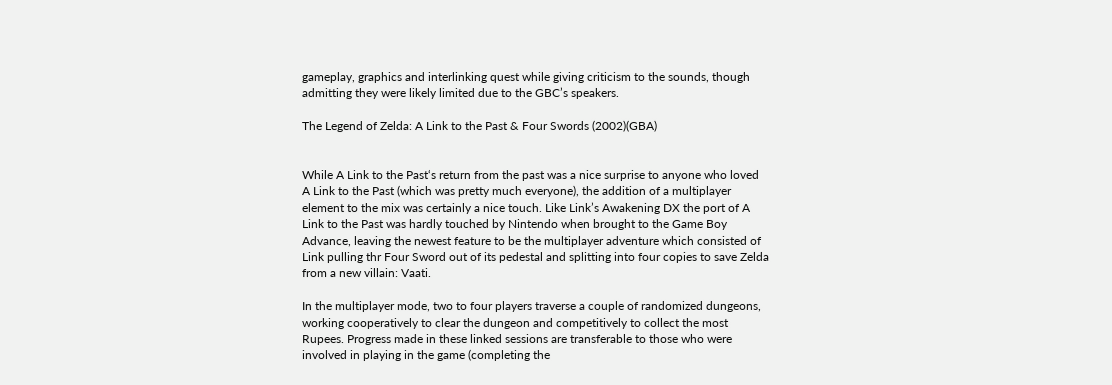gameplay, graphics and interlinking quest while giving criticism to the sounds, though admitting they were likely limited due to the GBC’s speakers.

The Legend of Zelda: A Link to the Past & Four Swords (2002)(GBA)


While A Link to the Past‘s return from the past was a nice surprise to anyone who loved  A Link to the Past (which was pretty much everyone), the addition of a multiplayer element to the mix was certainly a nice touch. Like Link’s Awakening DX the port of A Link to the Past was hardly touched by Nintendo when brought to the Game Boy Advance, leaving the newest feature to be the multiplayer adventure which consisted of Link pulling thr Four Sword out of its pedestal and splitting into four copies to save Zelda from a new villain: Vaati.

In the multiplayer mode, two to four players traverse a couple of randomized dungeons, working cooperatively to clear the dungeon and competitively to collect the most Rupees. Progress made in these linked sessions are transferable to those who were involved in playing in the game (completing the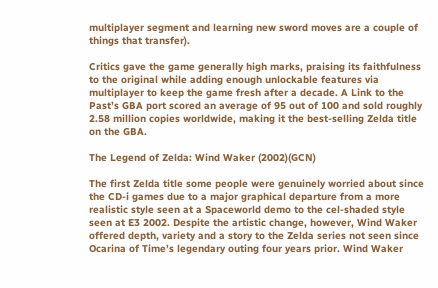multiplayer segment and learning new sword moves are a couple of things that transfer).

Critics gave the game generally high marks, praising its faithfulness to the original while adding enough unlockable features via multiplayer to keep the game fresh after a decade. A Link to the Past’s GBA port scored an average of 95 out of 100 and sold roughly 2.58 million copies worldwide, making it the best-selling Zelda title on the GBA.

The Legend of Zelda: Wind Waker (2002)(GCN)

The first Zelda title some people were genuinely worried about since the CD-i games due to a major graphical departure from a more realistic style seen at a Spaceworld demo to the cel-shaded style seen at E3 2002. Despite the artistic change, however, Wind Waker offered depth, variety and a story to the Zelda series not seen since Ocarina of Time’s legendary outing four years prior. Wind Waker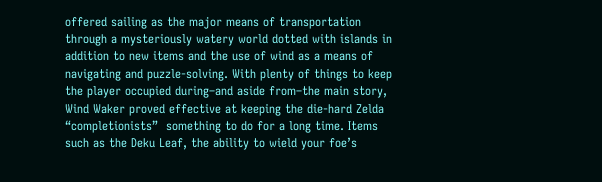offered sailing as the major means of transportation through a mysteriously watery world dotted with islands in addition to new items and the use of wind as a means of navigating and puzzle-solving. With plenty of things to keep the player occupied during–and aside from–the main story, Wind Waker proved effective at keeping the die-hard Zelda “completionists”  something to do for a long time. Items such as the Deku Leaf, the ability to wield your foe’s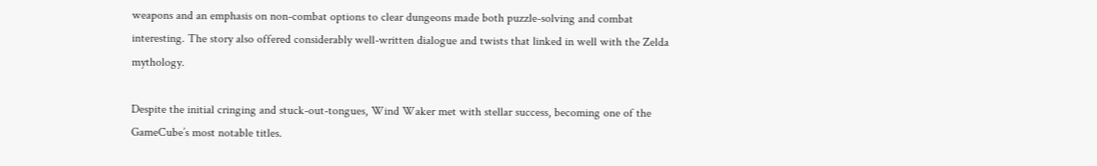weapons and an emphasis on non-combat options to clear dungeons made both puzzle-solving and combat interesting. The story also offered considerably well-written dialogue and twists that linked in well with the Zelda mythology.

Despite the initial cringing and stuck-out-tongues, Wind Waker met with stellar success, becoming one of the GameCube’s most notable titles.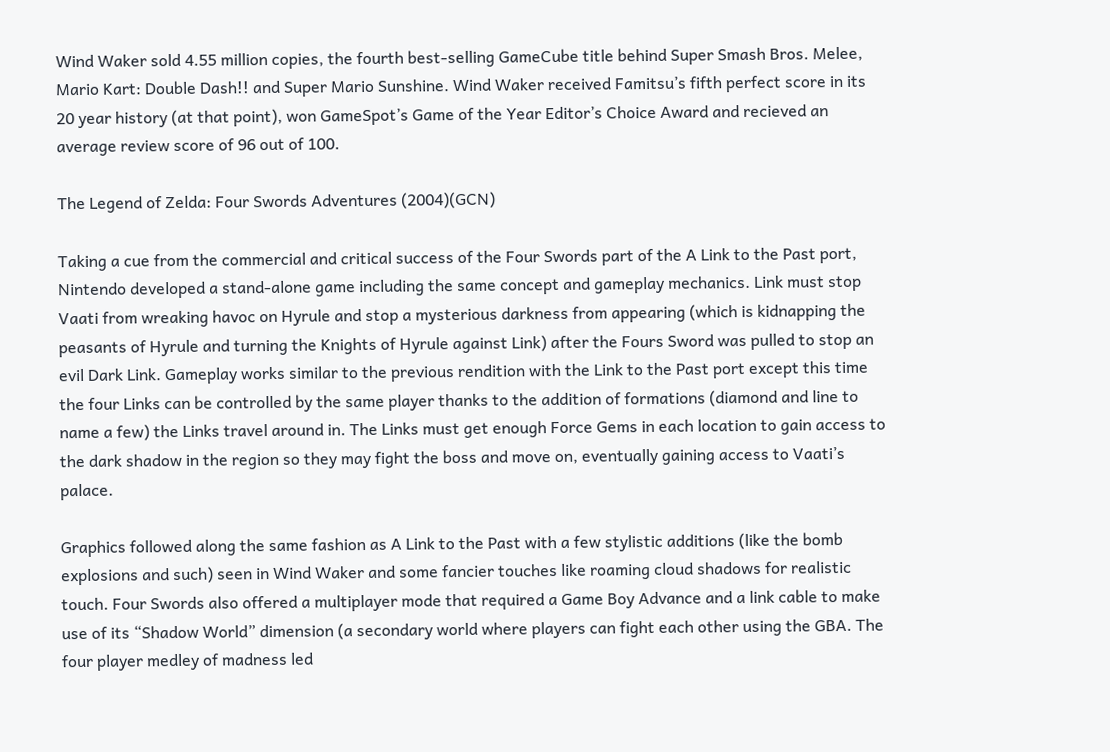Wind Waker sold 4.55 million copies, the fourth best-selling GameCube title behind Super Smash Bros. Melee, Mario Kart: Double Dash!! and Super Mario Sunshine. Wind Waker received Famitsu’s fifth perfect score in its 20 year history (at that point), won GameSpot’s Game of the Year Editor’s Choice Award and recieved an average review score of 96 out of 100.

The Legend of Zelda: Four Swords Adventures (2004)(GCN)

Taking a cue from the commercial and critical success of the Four Swords part of the A Link to the Past port, Nintendo developed a stand-alone game including the same concept and gameplay mechanics. Link must stop Vaati from wreaking havoc on Hyrule and stop a mysterious darkness from appearing (which is kidnapping the peasants of Hyrule and turning the Knights of Hyrule against Link) after the Fours Sword was pulled to stop an evil Dark Link. Gameplay works similar to the previous rendition with the Link to the Past port except this time the four Links can be controlled by the same player thanks to the addition of formations (diamond and line to name a few) the Links travel around in. The Links must get enough Force Gems in each location to gain access to the dark shadow in the region so they may fight the boss and move on, eventually gaining access to Vaati’s palace.

Graphics followed along the same fashion as A Link to the Past with a few stylistic additions (like the bomb explosions and such) seen in Wind Waker and some fancier touches like roaming cloud shadows for realistic touch. Four Swords also offered a multiplayer mode that required a Game Boy Advance and a link cable to make use of its “Shadow World” dimension (a secondary world where players can fight each other using the GBA. The four player medley of madness led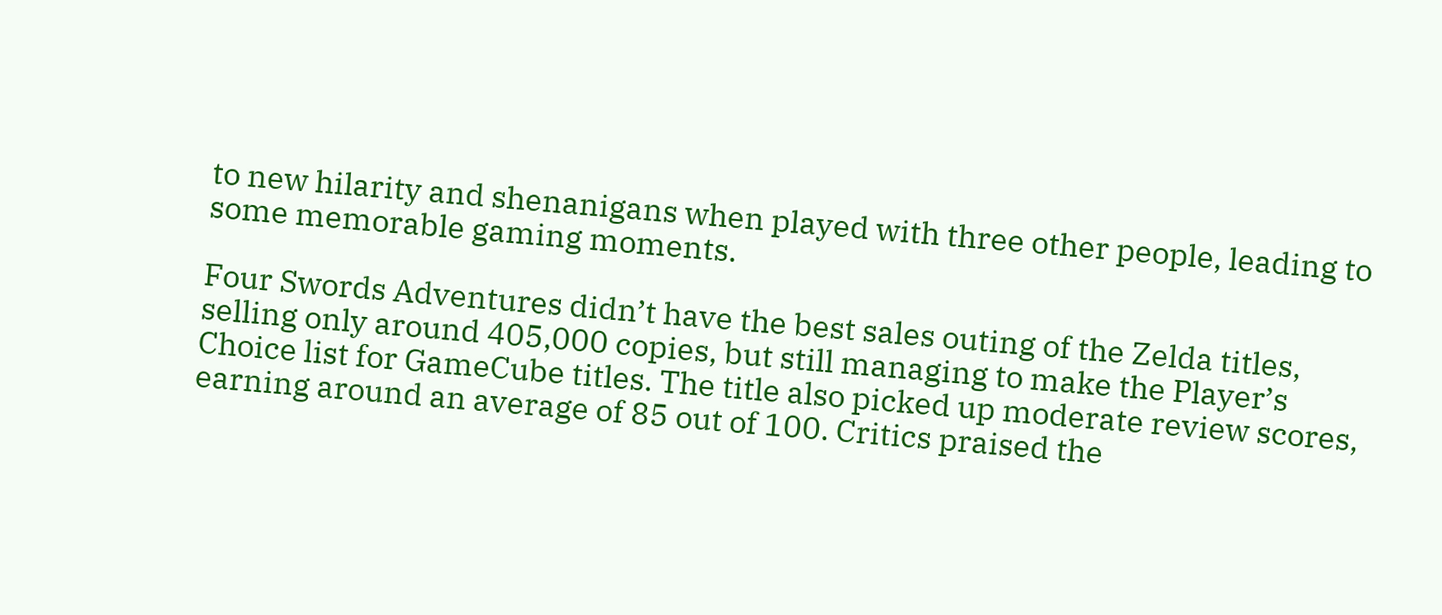to new hilarity and shenanigans when played with three other people, leading to some memorable gaming moments.

Four Swords Adventures didn’t have the best sales outing of the Zelda titles, selling only around 405,000 copies, but still managing to make the Player’s Choice list for GameCube titles. The title also picked up moderate review scores, earning around an average of 85 out of 100. Critics praised the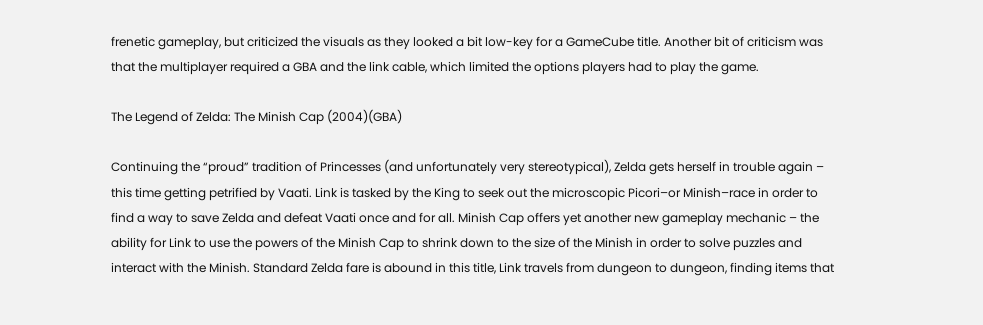frenetic gameplay, but criticized the visuals as they looked a bit low-key for a GameCube title. Another bit of criticism was that the multiplayer required a GBA and the link cable, which limited the options players had to play the game.

The Legend of Zelda: The Minish Cap (2004)(GBA)

Continuing the “proud” tradition of Princesses (and unfortunately very stereotypical), Zelda gets herself in trouble again – this time getting petrified by Vaati. Link is tasked by the King to seek out the microscopic Picori–or Minish–race in order to find a way to save Zelda and defeat Vaati once and for all. Minish Cap offers yet another new gameplay mechanic – the ability for Link to use the powers of the Minish Cap to shrink down to the size of the Minish in order to solve puzzles and interact with the Minish. Standard Zelda fare is abound in this title, Link travels from dungeon to dungeon, finding items that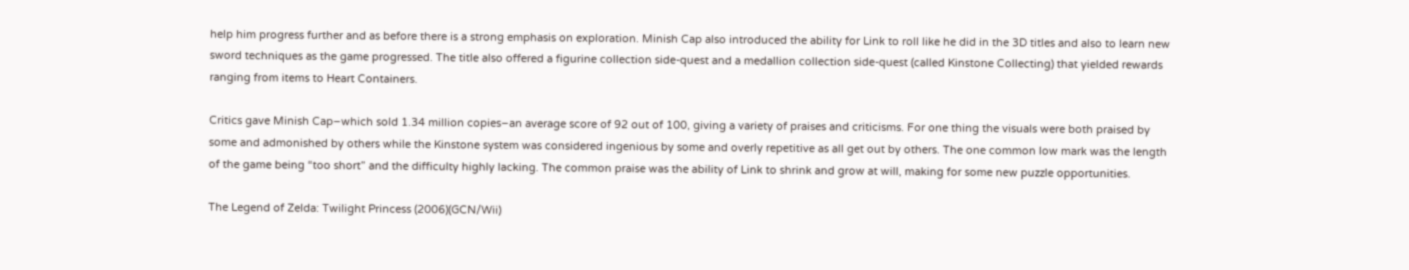help him progress further and as before there is a strong emphasis on exploration. Minish Cap also introduced the ability for Link to roll like he did in the 3D titles and also to learn new sword techniques as the game progressed. The title also offered a figurine collection side-quest and a medallion collection side-quest (called Kinstone Collecting) that yielded rewards ranging from items to Heart Containers.

Critics gave Minish Cap–which sold 1.34 million copies–an average score of 92 out of 100, giving a variety of praises and criticisms. For one thing the visuals were both praised by some and admonished by others while the Kinstone system was considered ingenious by some and overly repetitive as all get out by others. The one common low mark was the length of the game being “too short” and the difficulty highly lacking. The common praise was the ability of Link to shrink and grow at will, making for some new puzzle opportunities.

The Legend of Zelda: Twilight Princess (2006)(GCN/Wii)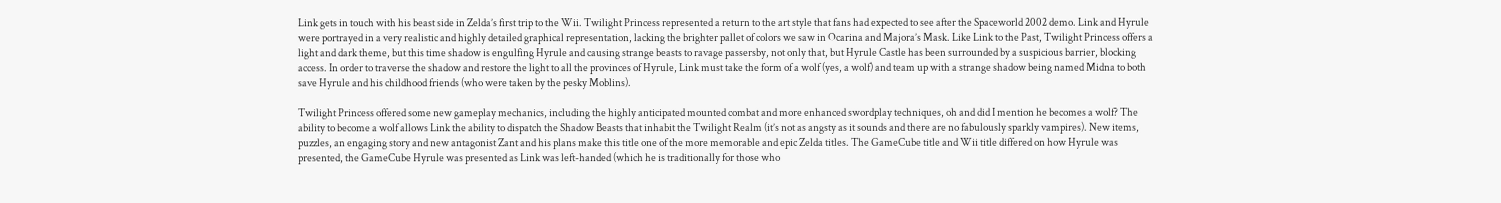Link gets in touch with his beast side in Zelda’s first trip to the Wii. Twilight Princess represented a return to the art style that fans had expected to see after the Spaceworld 2002 demo. Link and Hyrule were portrayed in a very realistic and highly detailed graphical representation, lacking the brighter pallet of colors we saw in Ocarina and Majora’s Mask. Like Link to the Past, Twilight Princess offers a light and dark theme, but this time shadow is engulfing Hyrule and causing strange beasts to ravage passersby, not only that, but Hyrule Castle has been surrounded by a suspicious barrier, blocking access. In order to traverse the shadow and restore the light to all the provinces of Hyrule, Link must take the form of a wolf (yes, a wolf) and team up with a strange shadow being named Midna to both save Hyrule and his childhood friends (who were taken by the pesky Moblins).

Twilight Princess offered some new gameplay mechanics, including the highly anticipated mounted combat and more enhanced swordplay techniques, oh and did I mention he becomes a wolf? The ability to become a wolf allows Link the ability to dispatch the Shadow Beasts that inhabit the Twilight Realm (it’s not as angsty as it sounds and there are no fabulously sparkly vampires). New items, puzzles, an engaging story and new antagonist Zant and his plans make this title one of the more memorable and epic Zelda titles. The GameCube title and Wii title differed on how Hyrule was presented, the GameCube Hyrule was presented as Link was left-handed (which he is traditionally for those who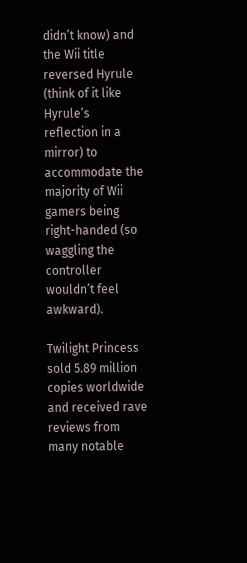didn’t know) and the Wii title reversed Hyrule (think of it like Hyrule’s reflection in a mirror) to accommodate the majority of Wii gamers being right-handed (so waggling the controller wouldn’t feel awkward).

Twilight Princess sold 5.89 million copies worldwide and received rave reviews from many notable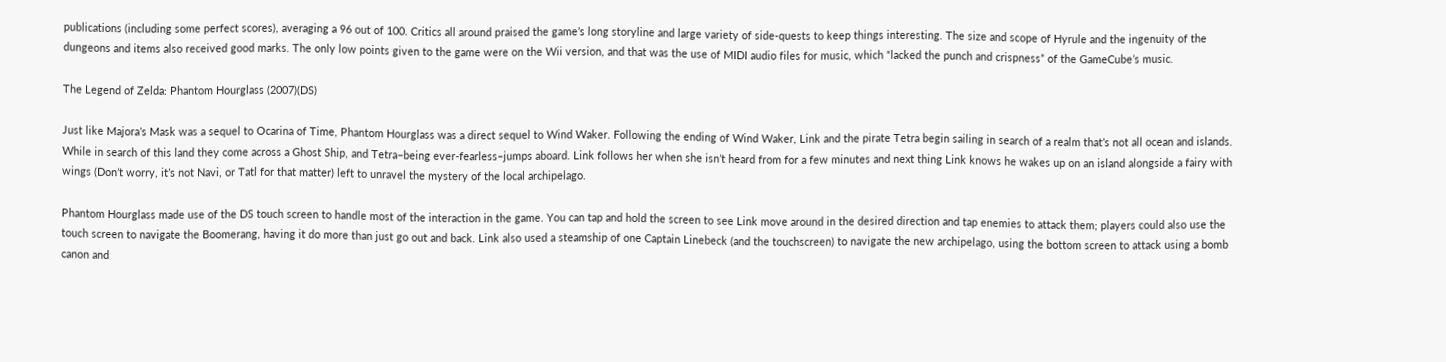publications (including some perfect scores), averaging a 96 out of 100. Critics all around praised the game’s long storyline and large variety of side-quests to keep things interesting. The size and scope of Hyrule and the ingenuity of the dungeons and items also received good marks. The only low points given to the game were on the Wii version, and that was the use of MIDI audio files for music, which “lacked the punch and crispness” of the GameCube’s music.

The Legend of Zelda: Phantom Hourglass (2007)(DS)

Just like Majora’s Mask was a sequel to Ocarina of Time, Phantom Hourglass was a direct sequel to Wind Waker. Following the ending of Wind Waker, Link and the pirate Tetra begin sailing in search of a realm that’s not all ocean and islands. While in search of this land they come across a Ghost Ship, and Tetra–being ever-fearless–jumps aboard. Link follows her when she isn’t heard from for a few minutes and next thing Link knows he wakes up on an island alongside a fairy with wings (Don’t worry, it’s not Navi, or Tatl for that matter) left to unravel the mystery of the local archipelago.

Phantom Hourglass made use of the DS touch screen to handle most of the interaction in the game. You can tap and hold the screen to see Link move around in the desired direction and tap enemies to attack them; players could also use the touch screen to navigate the Boomerang, having it do more than just go out and back. Link also used a steamship of one Captain Linebeck (and the touchscreen) to navigate the new archipelago, using the bottom screen to attack using a bomb canon and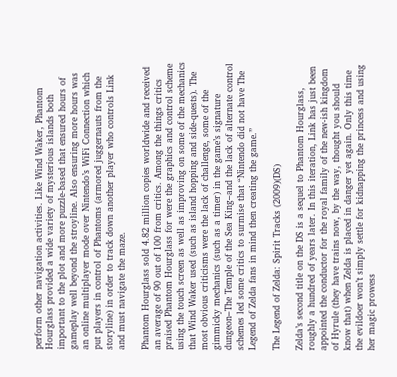perform other navigation activities. Like Wind Waker, Phantom Hourglass provided a wide variety of mysterious islands both important to the plot and more puzzle-based that ensured hours of gameplay well beyond the stroyline. Also ensuring more hours was an online multiplayer mode over Nintendo’s WiFi Connection which put players in control of Phantoms (armored juggernauts from the storyline) in order to track down another player who controls Link and must navigate the maze.

Phantom Hourglass sold 4.82 million copies worldwide and received an average of 90 out of 100 from critics. Among the things critics praised Phantom Hourglass for were the graphics and control scheme using the touch screen as well as improving on some of the mechanics that Wind Waker used (such as island hopping and side-quests). The most obvious criticisms were the lack of challenge, some of the gimmicky mechanics (such as a timer) in the game’s signature dungeon–The Temple of the Sea King–and the lack of alternate control schemes led some critics to surmise that “Nintendo did not have The Legend of Zelda fans in mind then creating the game.”

The Legend of Zelda: Spirit Tracks (2009)(DS)

Zelda’s second title on the DS is a sequel to Phantom Hourglass, roughly a hundred of years later. In this iteration, Link has just been appointed the conductor for the royal family of the new-ish kingdom of Hyrule (they have trains now, by the way, thought you should know that) when Zelda is placed in danger yet again. Only this time the evildoer won’t simply settle for kidnapping the princess and using her magic prowess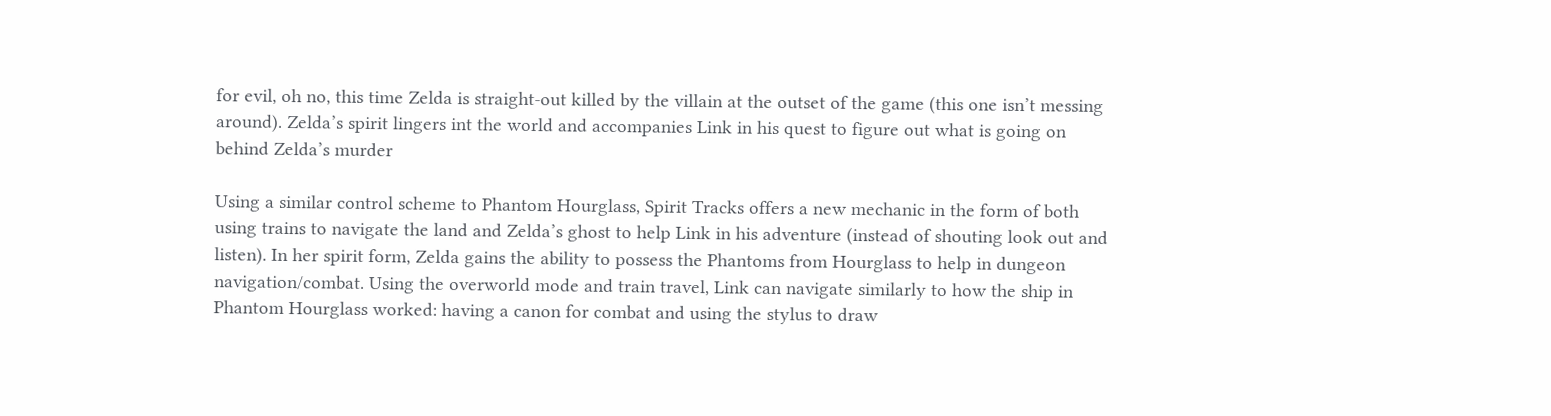for evil, oh no, this time Zelda is straight-out killed by the villain at the outset of the game (this one isn’t messing around). Zelda’s spirit lingers int the world and accompanies Link in his quest to figure out what is going on behind Zelda’s murder

Using a similar control scheme to Phantom Hourglass, Spirit Tracks offers a new mechanic in the form of both using trains to navigate the land and Zelda’s ghost to help Link in his adventure (instead of shouting look out and listen). In her spirit form, Zelda gains the ability to possess the Phantoms from Hourglass to help in dungeon navigation/combat. Using the overworld mode and train travel, Link can navigate similarly to how the ship in Phantom Hourglass worked: having a canon for combat and using the stylus to draw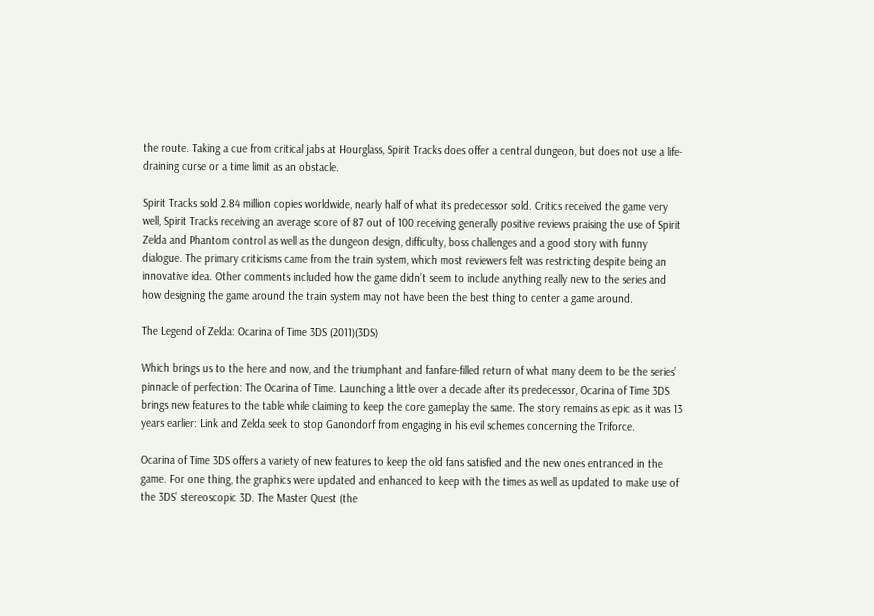the route. Taking a cue from critical jabs at Hourglass, Spirit Tracks does offer a central dungeon, but does not use a life-draining curse or a time limit as an obstacle.

Spirit Tracks sold 2.84 million copies worldwide, nearly half of what its predecessor sold. Critics received the game very well, Spirit Tracks receiving an average score of 87 out of 100 receiving generally positive reviews praising the use of Spirit Zelda and Phantom control as well as the dungeon design, difficulty, boss challenges and a good story with funny dialogue. The primary criticisms came from the train system, which most reviewers felt was restricting despite being an innovative idea. Other comments included how the game didn’t seem to include anything really new to the series and how designing the game around the train system may not have been the best thing to center a game around.

The Legend of Zelda: Ocarina of Time 3DS (2011)(3DS)

Which brings us to the here and now, and the triumphant and fanfare-filled return of what many deem to be the series’ pinnacle of perfection: The Ocarina of Time. Launching a little over a decade after its predecessor, Ocarina of Time 3DS brings new features to the table while claiming to keep the core gameplay the same. The story remains as epic as it was 13 years earlier: Link and Zelda seek to stop Ganondorf from engaging in his evil schemes concerning the Triforce.

Ocarina of Time 3DS offers a variety of new features to keep the old fans satisfied and the new ones entranced in the game. For one thing, the graphics were updated and enhanced to keep with the times as well as updated to make use of the 3DS’ stereoscopic 3D. The Master Quest (the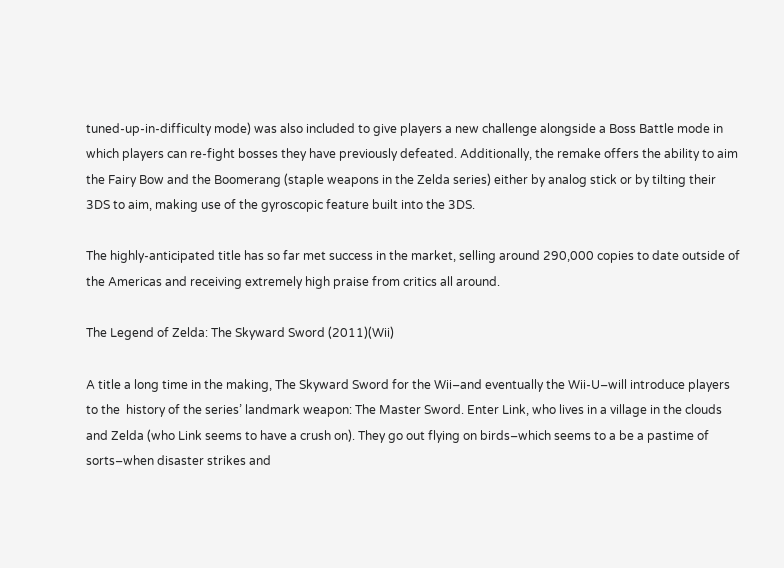tuned-up-in-difficulty mode) was also included to give players a new challenge alongside a Boss Battle mode in which players can re-fight bosses they have previously defeated. Additionally, the remake offers the ability to aim the Fairy Bow and the Boomerang (staple weapons in the Zelda series) either by analog stick or by tilting their 3DS to aim, making use of the gyroscopic feature built into the 3DS.

The highly-anticipated title has so far met success in the market, selling around 290,000 copies to date outside of the Americas and receiving extremely high praise from critics all around.

The Legend of Zelda: The Skyward Sword (2011)(Wii)

A title a long time in the making, The Skyward Sword for the Wii–and eventually the Wii-U–will introduce players to the  history of the series’ landmark weapon: The Master Sword. Enter Link, who lives in a village in the clouds and Zelda (who Link seems to have a crush on). They go out flying on birds–which seems to a be a pastime of sorts–when disaster strikes and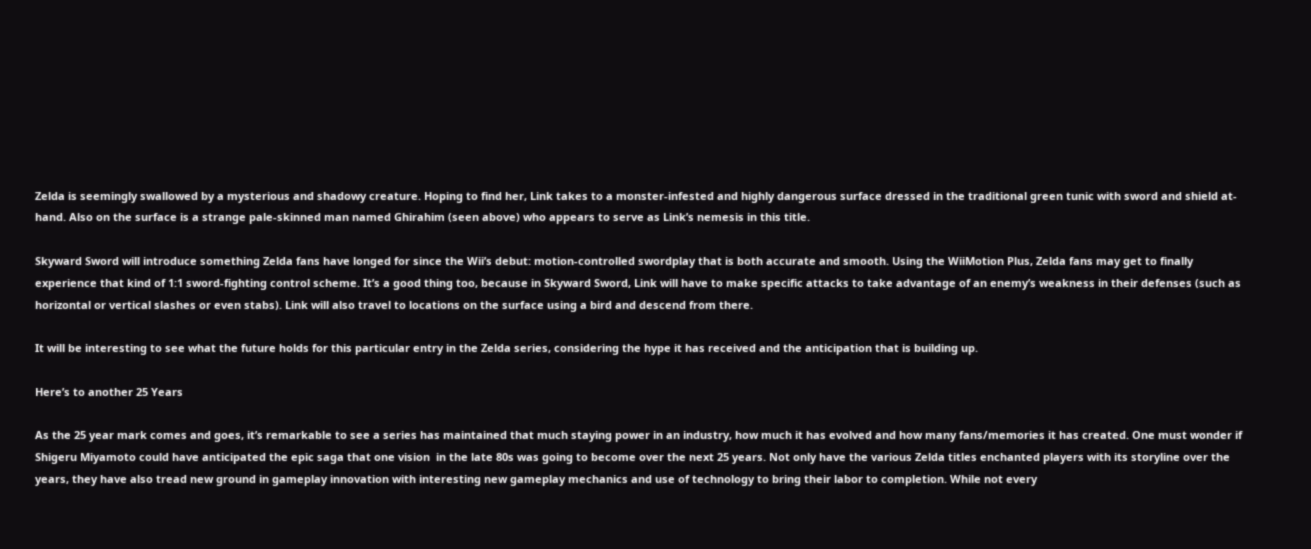Zelda is seemingly swallowed by a mysterious and shadowy creature. Hoping to find her, Link takes to a monster-infested and highly dangerous surface dressed in the traditional green tunic with sword and shield at-hand. Also on the surface is a strange pale-skinned man named Ghirahim (seen above) who appears to serve as Link’s nemesis in this title.

Skyward Sword will introduce something Zelda fans have longed for since the Wii’s debut: motion-controlled swordplay that is both accurate and smooth. Using the WiiMotion Plus, Zelda fans may get to finally experience that kind of 1:1 sword-fighting control scheme. It’s a good thing too, because in Skyward Sword, Link will have to make specific attacks to take advantage of an enemy’s weakness in their defenses (such as horizontal or vertical slashes or even stabs). Link will also travel to locations on the surface using a bird and descend from there.

It will be interesting to see what the future holds for this particular entry in the Zelda series, considering the hype it has received and the anticipation that is building up.

Here’s to another 25 Years

As the 25 year mark comes and goes, it’s remarkable to see a series has maintained that much staying power in an industry, how much it has evolved and how many fans/memories it has created. One must wonder if Shigeru Miyamoto could have anticipated the epic saga that one vision  in the late 80s was going to become over the next 25 years. Not only have the various Zelda titles enchanted players with its storyline over the years, they have also tread new ground in gameplay innovation with interesting new gameplay mechanics and use of technology to bring their labor to completion. While not every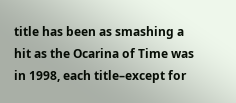title has been as smashing a hit as the Ocarina of Time was in 1998, each title–except for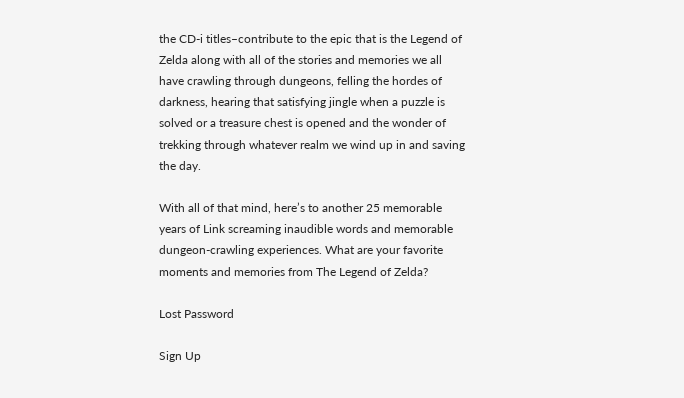the CD-i titles–contribute to the epic that is the Legend of Zelda along with all of the stories and memories we all have crawling through dungeons, felling the hordes of darkness, hearing that satisfying jingle when a puzzle is solved or a treasure chest is opened and the wonder of trekking through whatever realm we wind up in and saving the day.

With all of that mind, here’s to another 25 memorable years of Link screaming inaudible words and memorable dungeon-crawling experiences. What are your favorite moments and memories from The Legend of Zelda?

Lost Password

Sign Up